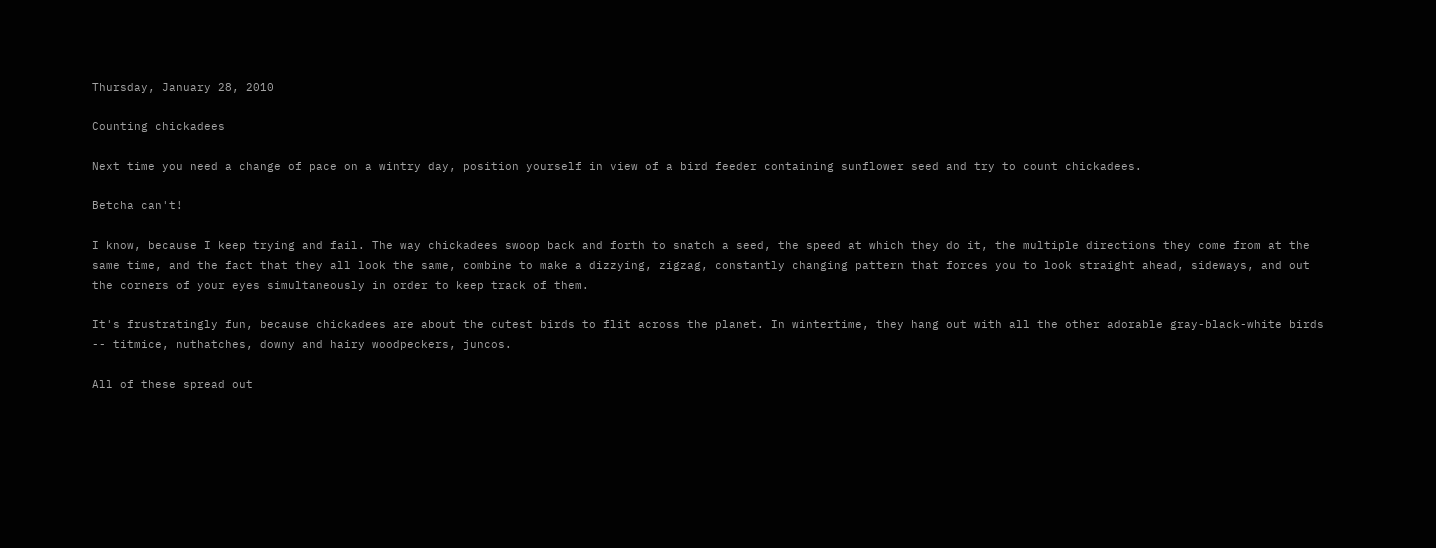Thursday, January 28, 2010

Counting chickadees

Next time you need a change of pace on a wintry day, position yourself in view of a bird feeder containing sunflower seed and try to count chickadees.

Betcha can't!

I know, because I keep trying and fail. The way chickadees swoop back and forth to snatch a seed, the speed at which they do it, the multiple directions they come from at the same time, and the fact that they all look the same, combine to make a dizzying, zigzag, constantly changing pattern that forces you to look straight ahead, sideways, and out the corners of your eyes simultaneously in order to keep track of them.

It's frustratingly fun, because chickadees are about the cutest birds to flit across the planet. In wintertime, they hang out with all the other adorable gray-black-white birds -- titmice, nuthatches, downy and hairy woodpeckers, juncos.

All of these spread out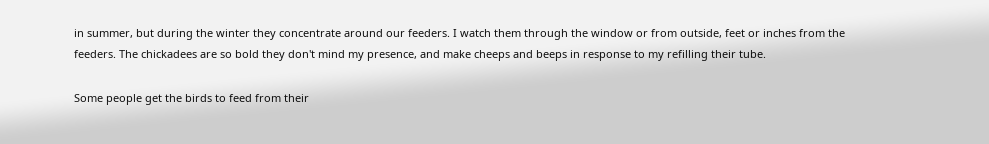in summer, but during the winter they concentrate around our feeders. I watch them through the window or from outside, feet or inches from the feeders. The chickadees are so bold they don't mind my presence, and make cheeps and beeps in response to my refilling their tube.

Some people get the birds to feed from their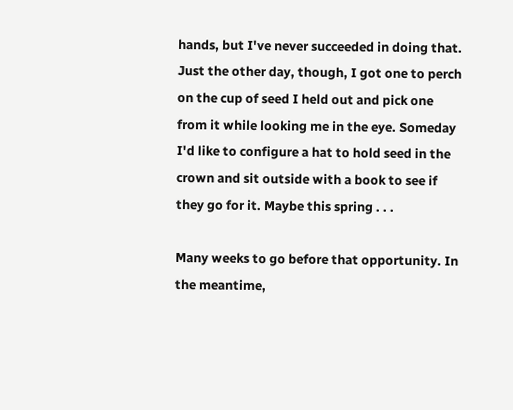hands, but I've never succeeded in doing that. Just the other day, though, I got one to perch on the cup of seed I held out and pick one from it while looking me in the eye. Someday I'd like to configure a hat to hold seed in the crown and sit outside with a book to see if they go for it. Maybe this spring . . .

Many weeks to go before that opportunity. In the meantime,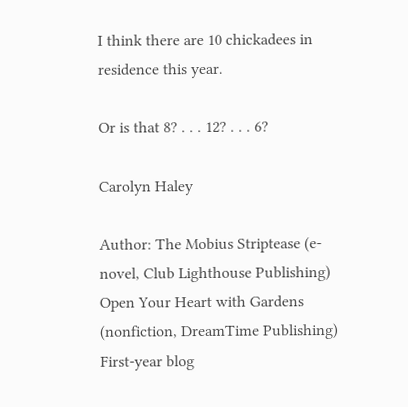I think there are 10 chickadees in residence this year.

Or is that 8? . . . 12? . . . 6?

Carolyn Haley

Author: The Mobius Striptease (e-novel, Club Lighthouse Publishing)
Open Your Heart with Gardens
(nonfiction, DreamTime Publishing)
First-year blog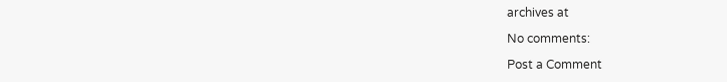archives at

No comments:

Post a Comment